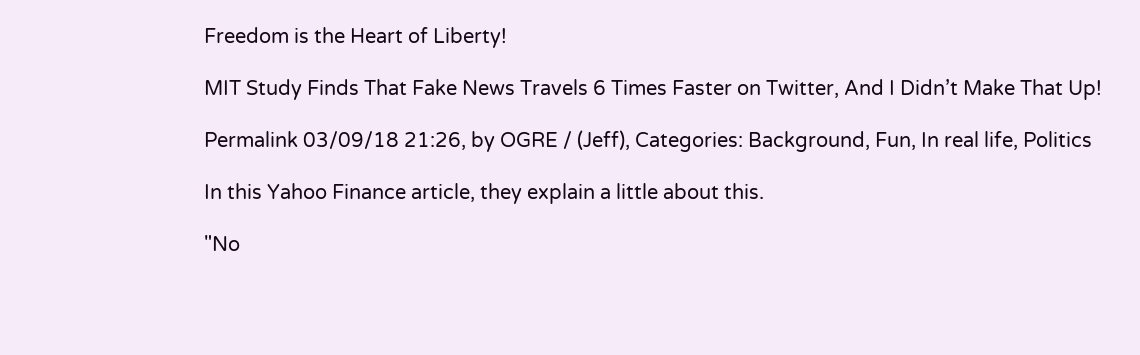Freedom is the Heart of Liberty!

MIT Study Finds That Fake News Travels 6 Times Faster on Twitter, And I Didn’t Make That Up!

Permalink 03/09/18 21:26, by OGRE / (Jeff), Categories: Background, Fun, In real life, Politics

In this Yahoo Finance article, they explain a little about this.

"No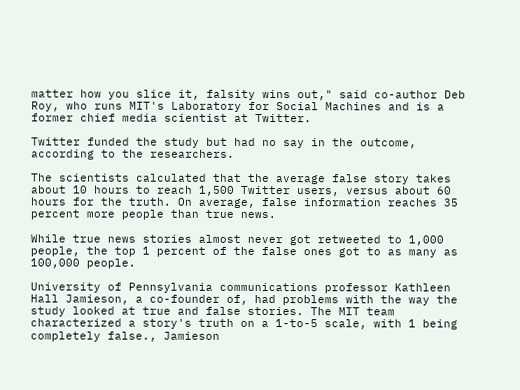matter how you slice it, falsity wins out," said co-author Deb Roy, who runs MIT's Laboratory for Social Machines and is a former chief media scientist at Twitter.

Twitter funded the study but had no say in the outcome, according to the researchers.

The scientists calculated that the average false story takes about 10 hours to reach 1,500 Twitter users, versus about 60 hours for the truth. On average, false information reaches 35 percent more people than true news.

While true news stories almost never got retweeted to 1,000 people, the top 1 percent of the false ones got to as many as 100,000 people.

University of Pennsylvania communications professor Kathleen Hall Jamieson, a co-founder of, had problems with the way the study looked at true and false stories. The MIT team characterized a story's truth on a 1-to-5 scale, with 1 being completely false., Jamieson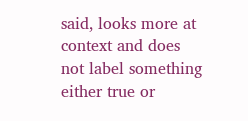said, looks more at context and does not label something either true or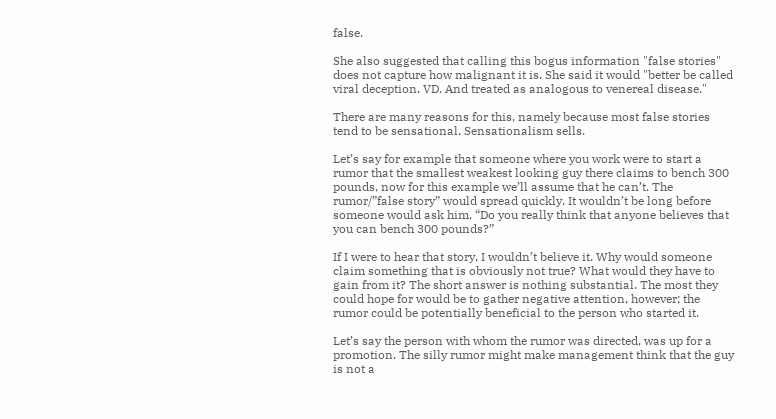false.

She also suggested that calling this bogus information "false stories" does not capture how malignant it is. She said it would "better be called viral deception. VD. And treated as analogous to venereal disease."

There are many reasons for this, namely because most false stories tend to be sensational. Sensationalism sells.

Let’s say for example that someone where you work were to start a rumor that the smallest weakest looking guy there claims to bench 300 pounds, now for this example we’ll assume that he can’t. The rumor/”false story” would spread quickly. It wouldn’t be long before someone would ask him, “Do you really think that anyone believes that you can bench 300 pounds?”

If I were to hear that story, I wouldn’t believe it. Why would someone claim something that is obviously not true? What would they have to gain from it? The short answer is nothing substantial. The most they could hope for would be to gather negative attention, however; the rumor could be potentially beneficial to the person who started it.

Let’s say the person with whom the rumor was directed, was up for a promotion. The silly rumor might make management think that the guy is not a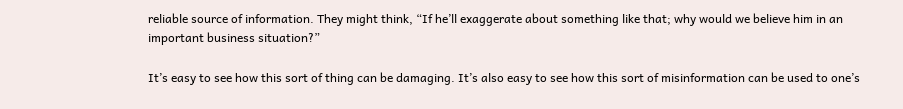reliable source of information. They might think, “If he’ll exaggerate about something like that; why would we believe him in an important business situation?”

It’s easy to see how this sort of thing can be damaging. It’s also easy to see how this sort of misinformation can be used to one’s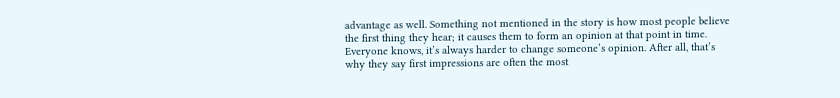advantage as well. Something not mentioned in the story is how most people believe the first thing they hear; it causes them to form an opinion at that point in time. Everyone knows, it’s always harder to change someone’s opinion. After all, that’s why they say first impressions are often the most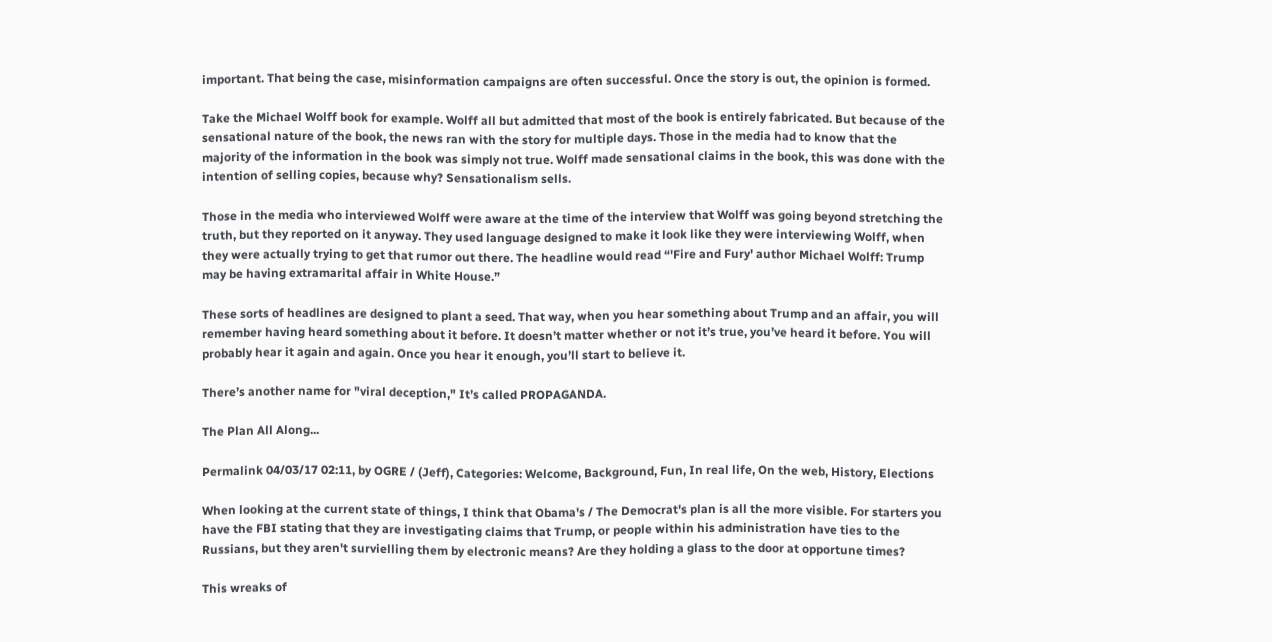important. That being the case, misinformation campaigns are often successful. Once the story is out, the opinion is formed.

Take the Michael Wolff book for example. Wolff all but admitted that most of the book is entirely fabricated. But because of the sensational nature of the book, the news ran with the story for multiple days. Those in the media had to know that the majority of the information in the book was simply not true. Wolff made sensational claims in the book, this was done with the intention of selling copies, because why? Sensationalism sells.

Those in the media who interviewed Wolff were aware at the time of the interview that Wolff was going beyond stretching the truth, but they reported on it anyway. They used language designed to make it look like they were interviewing Wolff, when they were actually trying to get that rumor out there. The headline would read “'Fire and Fury' author Michael Wolff: Trump may be having extramarital affair in White House.”

These sorts of headlines are designed to plant a seed. That way, when you hear something about Trump and an affair, you will remember having heard something about it before. It doesn’t matter whether or not it’s true, you’ve heard it before. You will probably hear it again and again. Once you hear it enough, you’ll start to believe it.

There’s another name for "viral deception," It’s called PROPAGANDA.

The Plan All Along...

Permalink 04/03/17 02:11, by OGRE / (Jeff), Categories: Welcome, Background, Fun, In real life, On the web, History, Elections

When looking at the current state of things, I think that Obama's / The Democrat's plan is all the more visible. For starters you have the FBI stating that they are investigating claims that Trump, or people within his administration have ties to the Russians, but they aren't survielling them by electronic means? Are they holding a glass to the door at opportune times?

This wreaks of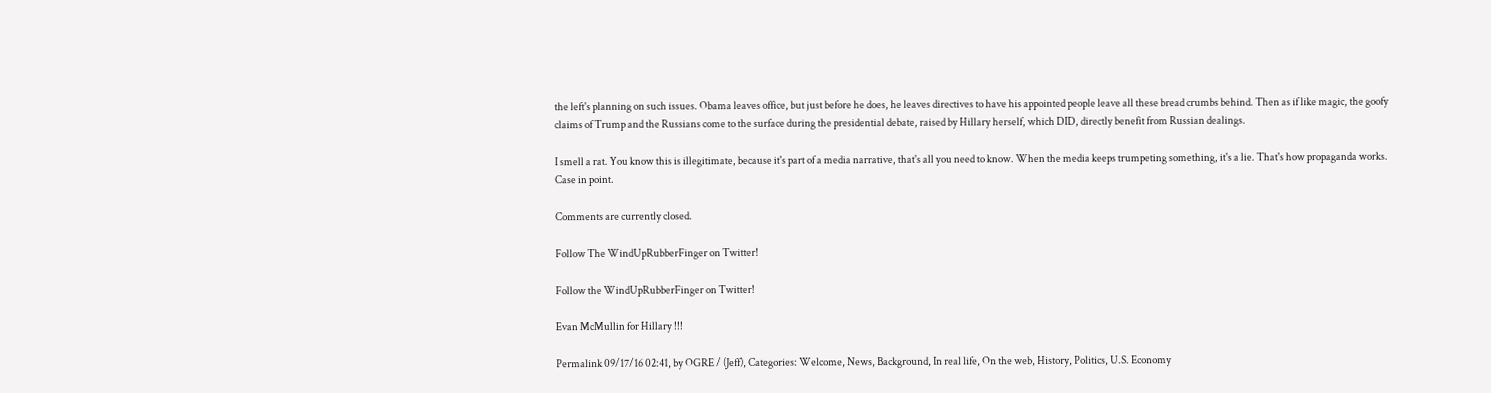the left's planning on such issues. Obama leaves office, but just before he does, he leaves directives to have his appointed people leave all these bread crumbs behind. Then as if like magic, the goofy claims of Trump and the Russians come to the surface during the presidential debate, raised by Hillary herself, which DID, directly benefit from Russian dealings.

I smell a rat. You know this is illegitimate, because it's part of a media narrative, that's all you need to know. When the media keeps trumpeting something, it's a lie. That's how propaganda works. Case in point.

Comments are currently closed.

Follow The WindUpRubberFinger on Twitter!

Follow the WindUpRubberFinger on Twitter!

Evan McMullin for Hillary !!!

Permalink 09/17/16 02:41, by OGRE / (Jeff), Categories: Welcome, News, Background, In real life, On the web, History, Politics, U.S. Economy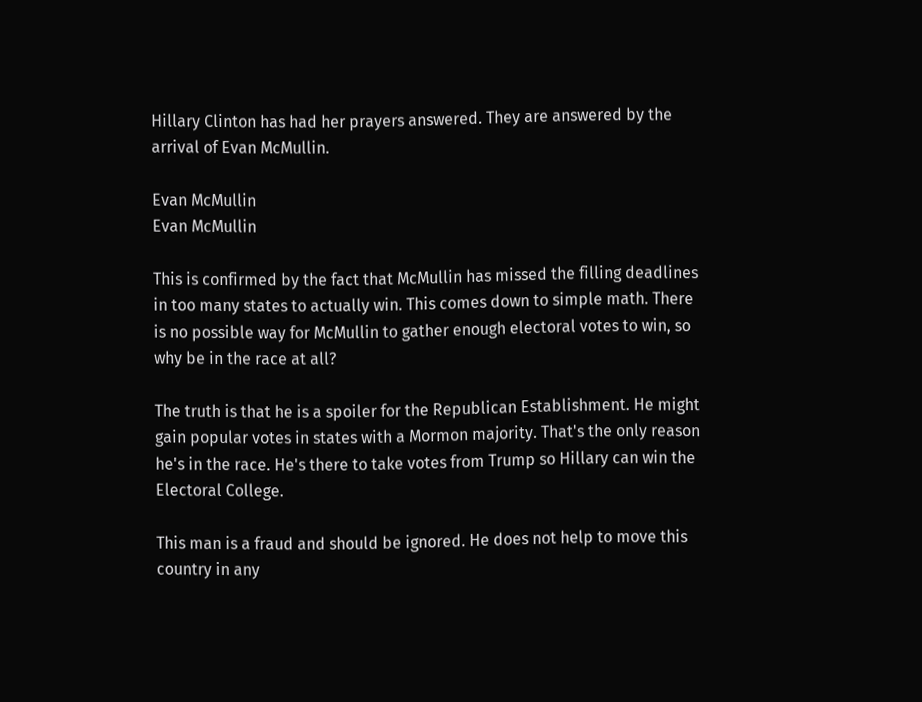Hillary Clinton has had her prayers answered. They are answered by the arrival of Evan McMullin.

Evan McMullin
Evan McMullin

This is confirmed by the fact that McMullin has missed the filling deadlines in too many states to actually win. This comes down to simple math. There is no possible way for McMullin to gather enough electoral votes to win, so why be in the race at all?

The truth is that he is a spoiler for the Republican Establishment. He might gain popular votes in states with a Mormon majority. That's the only reason he's in the race. He's there to take votes from Trump so Hillary can win the Electoral College.

This man is a fraud and should be ignored. He does not help to move this country in any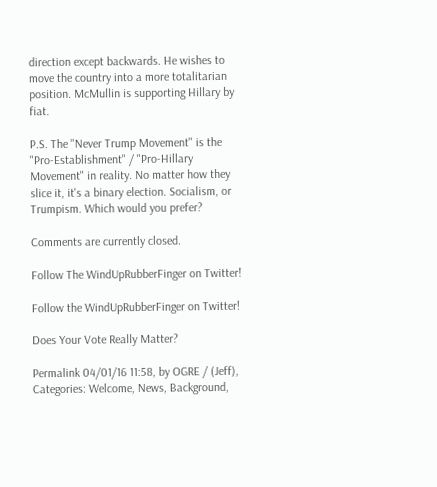direction except backwards. He wishes to move the country into a more totalitarian position. McMullin is supporting Hillary by fiat.

P.S. The "Never Trump Movement" is the "Pro-Establishment" / "Pro-Hillary Movement" in reality. No matter how they slice it, it's a binary election. Socialism, or Trumpism. Which would you prefer?

Comments are currently closed.

Follow The WindUpRubberFinger on Twitter!

Follow the WindUpRubberFinger on Twitter!

Does Your Vote Really Matter?

Permalink 04/01/16 11:58, by OGRE / (Jeff), Categories: Welcome, News, Background,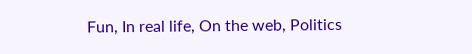Fun, In real life, On the web, Politics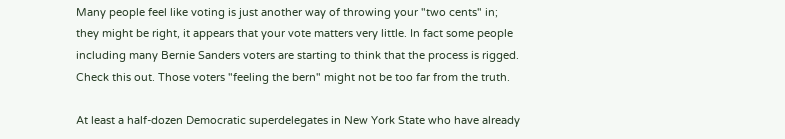Many people feel like voting is just another way of throwing your "two cents" in; they might be right, it appears that your vote matters very little. In fact some people including many Bernie Sanders voters are starting to think that the process is rigged. Check this out. Those voters "feeling the bern" might not be too far from the truth.

At least a half-dozen Democratic superdelegates in New York State who have already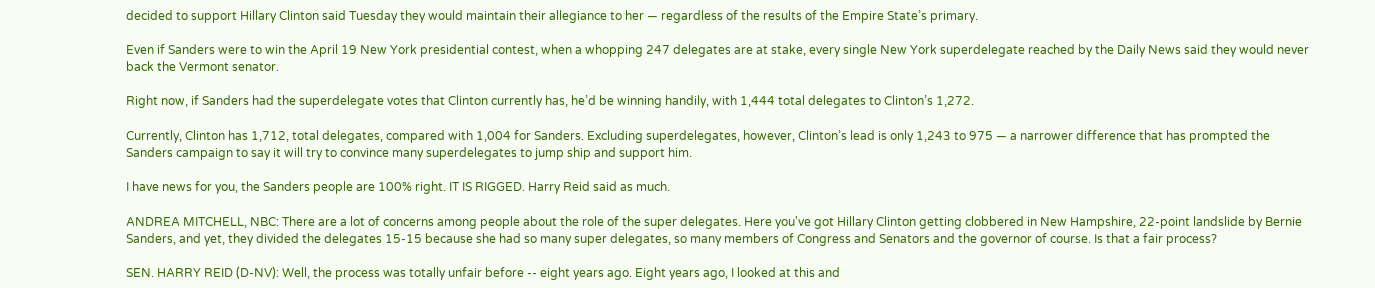decided to support Hillary Clinton said Tuesday they would maintain their allegiance to her — regardless of the results of the Empire State’s primary.

Even if Sanders were to win the April 19 New York presidential contest, when a whopping 247 delegates are at stake, every single New York superdelegate reached by the Daily News said they would never back the Vermont senator.

Right now, if Sanders had the superdelegate votes that Clinton currently has, he’d be winning handily, with 1,444 total delegates to Clinton’s 1,272.

Currently, Clinton has 1,712, total delegates, compared with 1,004 for Sanders. Excluding superdelegates, however, Clinton’s lead is only 1,243 to 975 — a narrower difference that has prompted the Sanders campaign to say it will try to convince many superdelegates to jump ship and support him.

I have news for you, the Sanders people are 100% right. IT IS RIGGED. Harry Reid said as much.

ANDREA MITCHELL, NBC: There are a lot of concerns among people about the role of the super delegates. Here you've got Hillary Clinton getting clobbered in New Hampshire, 22-point landslide by Bernie Sanders, and yet, they divided the delegates 15-15 because she had so many super delegates, so many members of Congress and Senators and the governor of course. Is that a fair process?

SEN. HARRY REID (D-NV): Well, the process was totally unfair before -- eight years ago. Eight years ago, I looked at this and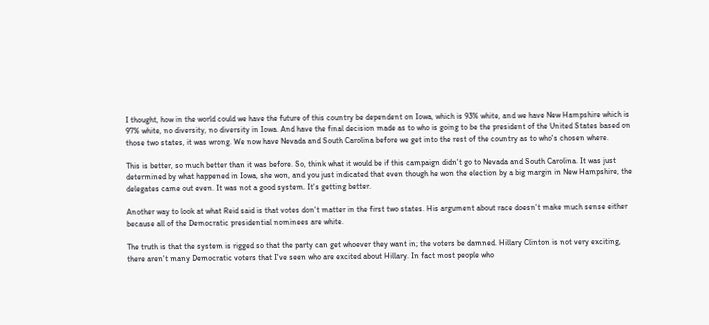I thought, how in the world could we have the future of this country be dependent on Iowa, which is 93% white, and we have New Hampshire which is 97% white, no diversity, no diversity in Iowa. And have the final decision made as to who is going to be the president of the United States based on those two states, it was wrong. We now have Nevada and South Carolina before we get into the rest of the country as to who's chosen where.

This is better, so much better than it was before. So, think what it would be if this campaign didn't go to Nevada and South Carolina. It was just determined by what happened in Iowa, she won, and you just indicated that even though he won the election by a big margin in New Hampshire, the delegates came out even. It was not a good system. It's getting better.

Another way to look at what Reid said is that votes don't matter in the first two states. His argument about race doesn't make much sense either because all of the Democratic presidential nominees are white.

The truth is that the system is rigged so that the party can get whoever they want in; the voters be damned. Hillary Clinton is not very exciting, there aren't many Democratic voters that I've seen who are excited about Hillary. In fact most people who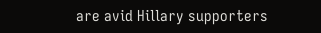are avid Hillary supporters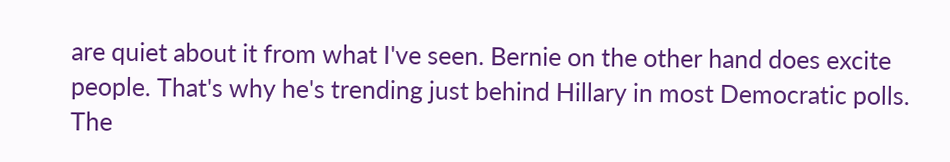are quiet about it from what I've seen. Bernie on the other hand does excite people. That's why he's trending just behind Hillary in most Democratic polls. The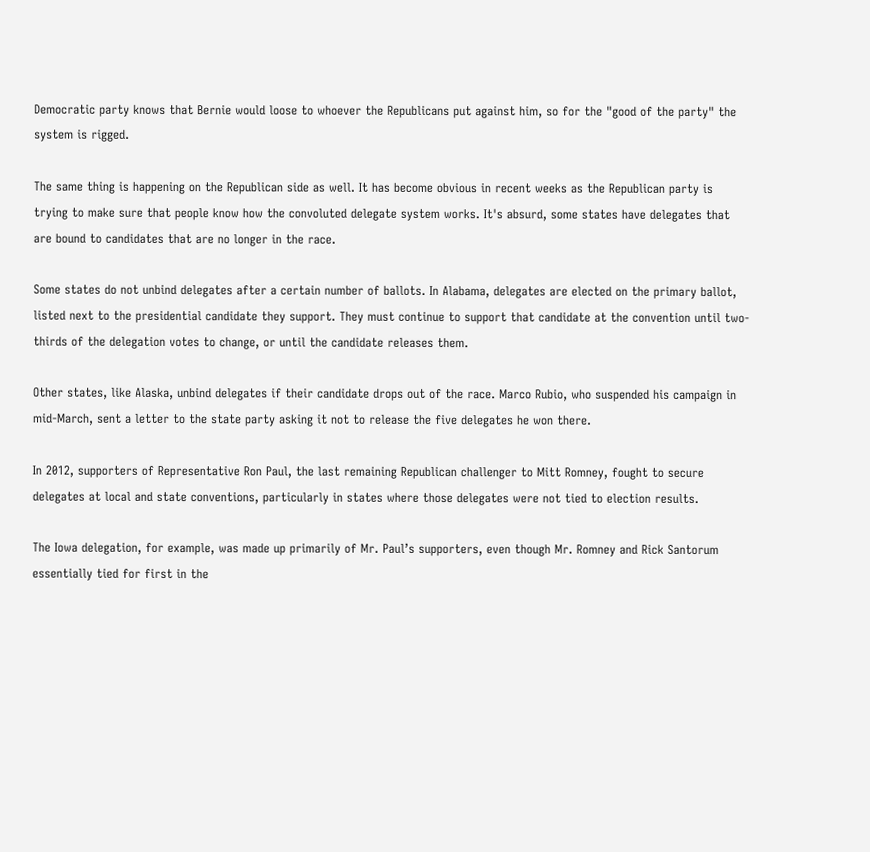Democratic party knows that Bernie would loose to whoever the Republicans put against him, so for the "good of the party" the system is rigged.

The same thing is happening on the Republican side as well. It has become obvious in recent weeks as the Republican party is trying to make sure that people know how the convoluted delegate system works. It's absurd, some states have delegates that are bound to candidates that are no longer in the race.

Some states do not unbind delegates after a certain number of ballots. In Alabama, delegates are elected on the primary ballot, listed next to the presidential candidate they support. They must continue to support that candidate at the convention until two-thirds of the delegation votes to change, or until the candidate releases them.

Other states, like Alaska, unbind delegates if their candidate drops out of the race. Marco Rubio, who suspended his campaign in mid-March, sent a letter to the state party asking it not to release the five delegates he won there.

In 2012, supporters of Representative Ron Paul, the last remaining Republican challenger to Mitt Romney, fought to secure delegates at local and state conventions, particularly in states where those delegates were not tied to election results.

The Iowa delegation, for example, was made up primarily of Mr. Paul’s supporters, even though Mr. Romney and Rick Santorum essentially tied for first in the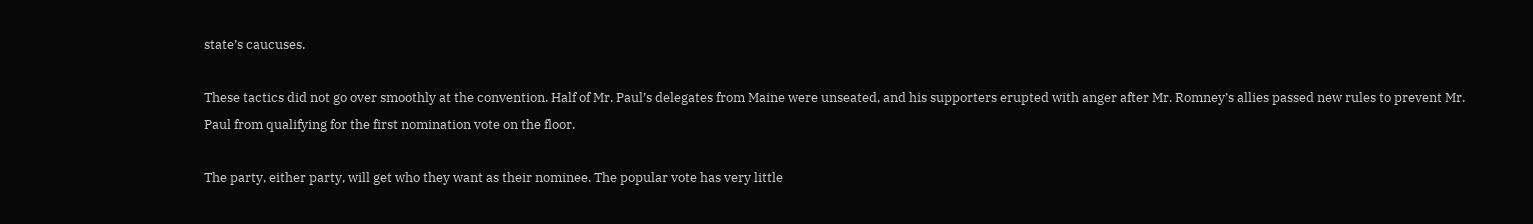state’s caucuses.

These tactics did not go over smoothly at the convention. Half of Mr. Paul’s delegates from Maine were unseated, and his supporters erupted with anger after Mr. Romney’s allies passed new rules to prevent Mr. Paul from qualifying for the first nomination vote on the floor.

The party, either party, will get who they want as their nominee. The popular vote has very little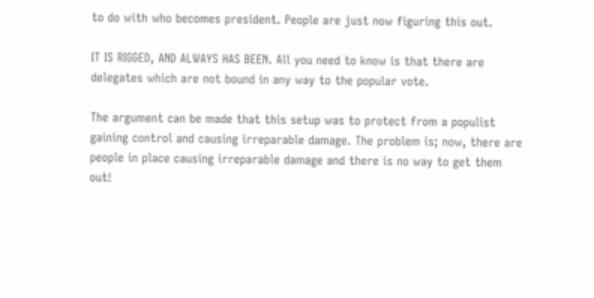to do with who becomes president. People are just now figuring this out.

IT IS RIGGED, AND ALWAYS HAS BEEN. All you need to know is that there are delegates which are not bound in any way to the popular vote.

The argument can be made that this setup was to protect from a populist gaining control and causing irreparable damage. The problem is; now, there are people in place causing irreparable damage and there is no way to get them out!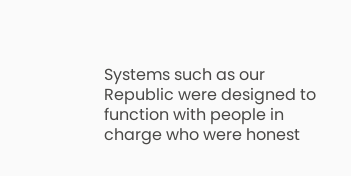Systems such as our Republic were designed to function with people in charge who were honest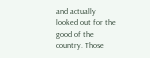and actually looked out for the good of the country. Those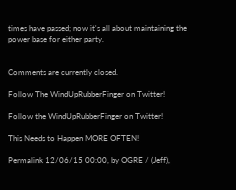times have passed; now it's all about maintaining the power base for either party.


Comments are currently closed.

Follow The WindUpRubberFinger on Twitter!

Follow the WindUpRubberFinger on Twitter!

This Needs to Happen MORE OFTEN!

Permalink 12/06/15 00:00, by OGRE / (Jeff),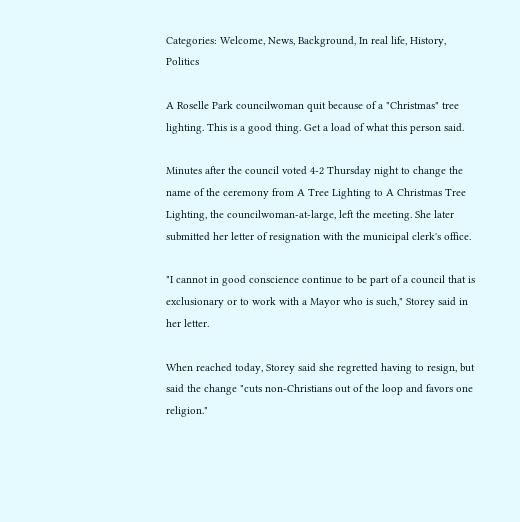Categories: Welcome, News, Background, In real life, History, Politics

A Roselle Park councilwoman quit because of a "Christmas" tree lighting. This is a good thing. Get a load of what this person said.

Minutes after the council voted 4-2 Thursday night to change the name of the ceremony from A Tree Lighting to A Christmas Tree Lighting, the councilwoman-at-large, left the meeting. She later submitted her letter of resignation with the municipal clerk's office.

"I cannot in good conscience continue to be part of a council that is exclusionary or to work with a Mayor who is such," Storey said in her letter.

When reached today, Storey said she regretted having to resign, but said the change "cuts non-Christians out of the loop and favors one religion."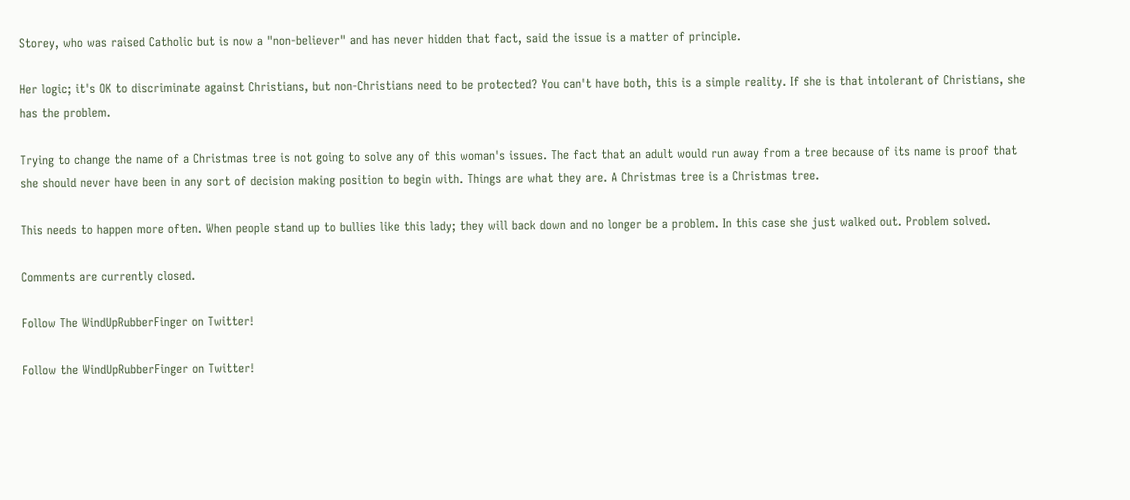Storey, who was raised Catholic but is now a "non-believer" and has never hidden that fact, said the issue is a matter of principle.

Her logic; it's OK to discriminate against Christians, but non-Christians need to be protected? You can't have both, this is a simple reality. If she is that intolerant of Christians, she has the problem.

Trying to change the name of a Christmas tree is not going to solve any of this woman's issues. The fact that an adult would run away from a tree because of its name is proof that she should never have been in any sort of decision making position to begin with. Things are what they are. A Christmas tree is a Christmas tree.

This needs to happen more often. When people stand up to bullies like this lady; they will back down and no longer be a problem. In this case she just walked out. Problem solved.

Comments are currently closed.

Follow The WindUpRubberFinger on Twitter!

Follow the WindUpRubberFinger on Twitter!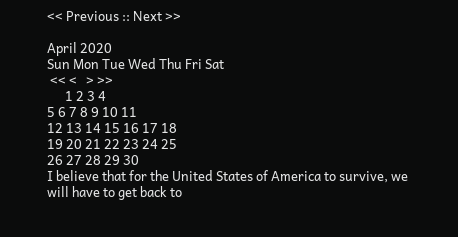<< Previous :: Next >>

April 2020
Sun Mon Tue Wed Thu Fri Sat
 << <   > >>
      1 2 3 4
5 6 7 8 9 10 11
12 13 14 15 16 17 18
19 20 21 22 23 24 25
26 27 28 29 30
I believe that for the United States of America to survive, we will have to get back to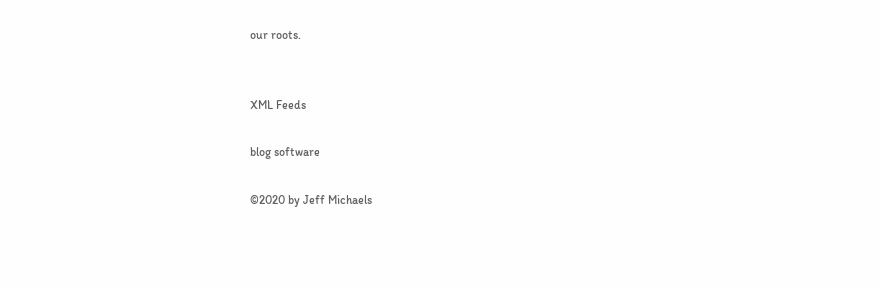our roots.


XML Feeds

blog software

©2020 by Jeff Michaels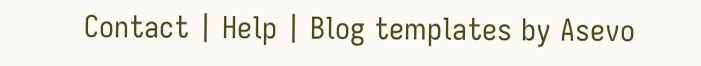Contact | Help | Blog templates by Asevo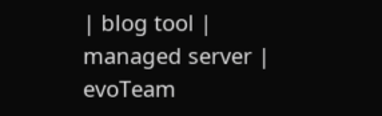| blog tool | managed server | evoTeam